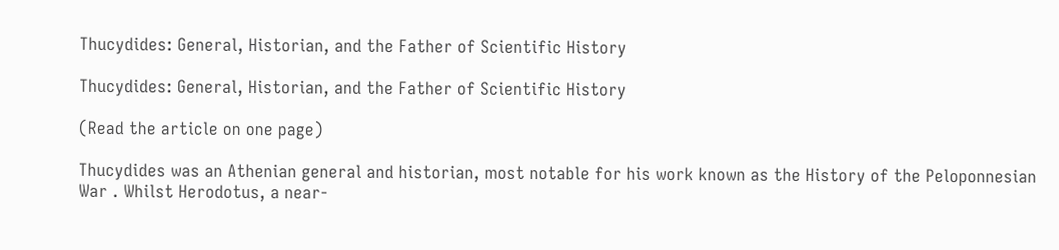Thucydides: General, Historian, and the Father of Scientific History

Thucydides: General, Historian, and the Father of Scientific History

(Read the article on one page)

Thucydides was an Athenian general and historian, most notable for his work known as the History of the Peloponnesian War . Whilst Herodotus, a near-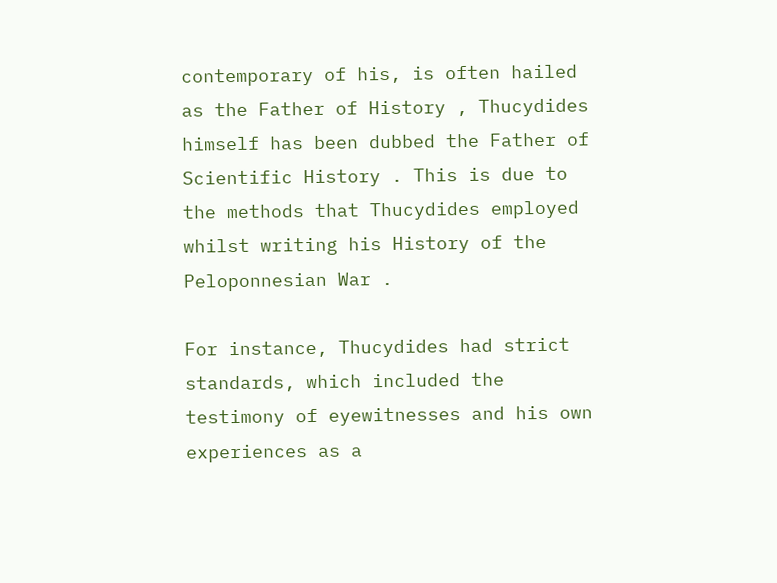contemporary of his, is often hailed as the Father of History , Thucydides himself has been dubbed the Father of Scientific History . This is due to the methods that Thucydides employed whilst writing his History of the Peloponnesian War .

For instance, Thucydides had strict standards, which included the testimony of eyewitnesses and his own experiences as a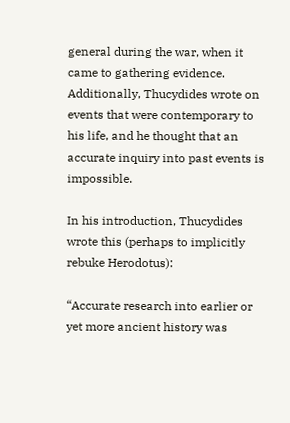general during the war, when it came to gathering evidence. Additionally, Thucydides wrote on events that were contemporary to his life, and he thought that an accurate inquiry into past events is impossible.

In his introduction, Thucydides wrote this (perhaps to implicitly rebuke Herodotus):

“Accurate research into earlier or yet more ancient history was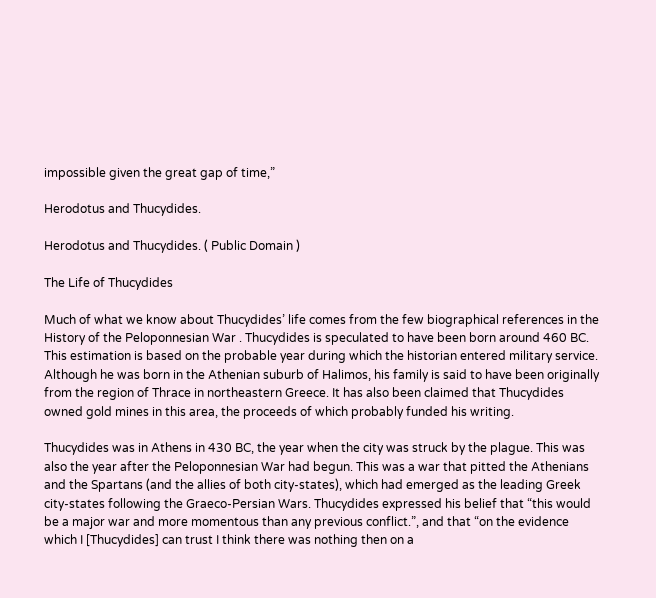impossible given the great gap of time,”

Herodotus and Thucydides.

Herodotus and Thucydides. ( Public Domain )

The Life of Thucydides

Much of what we know about Thucydides’ life comes from the few biographical references in the History of the Peloponnesian War . Thucydides is speculated to have been born around 460 BC. This estimation is based on the probable year during which the historian entered military service. Although he was born in the Athenian suburb of Halimos, his family is said to have been originally from the region of Thrace in northeastern Greece. It has also been claimed that Thucydides owned gold mines in this area, the proceeds of which probably funded his writing.

Thucydides was in Athens in 430 BC, the year when the city was struck by the plague. This was also the year after the Peloponnesian War had begun. This was a war that pitted the Athenians and the Spartans (and the allies of both city-states), which had emerged as the leading Greek city-states following the Graeco-Persian Wars. Thucydides expressed his belief that “this would be a major war and more momentous than any previous conflict.”, and that “on the evidence which I [Thucydides] can trust I think there was nothing then on a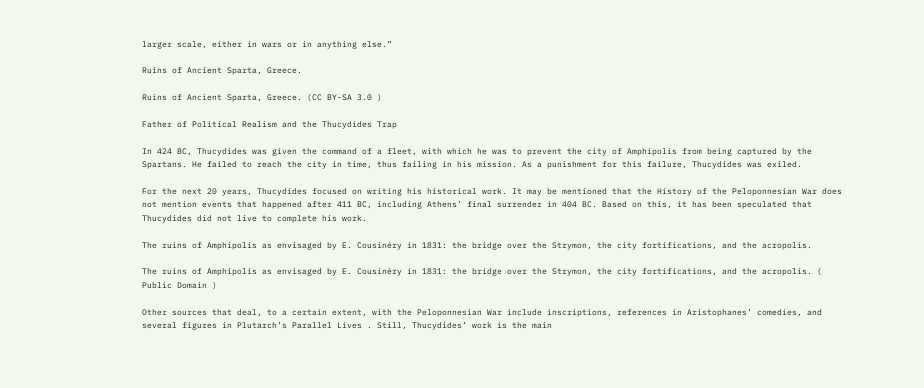larger scale, either in wars or in anything else.”

Ruins of Ancient Sparta, Greece.

Ruins of Ancient Sparta, Greece. (CC BY-SA 3.0 )

Father of Political Realism and the Thucydides Trap

In 424 BC, Thucydides was given the command of a fleet, with which he was to prevent the city of Amphipolis from being captured by the Spartans. He failed to reach the city in time, thus failing in his mission. As a punishment for this failure, Thucydides was exiled.

For the next 20 years, Thucydides focused on writing his historical work. It may be mentioned that the History of the Peloponnesian War does not mention events that happened after 411 BC, including Athens’ final surrender in 404 BC. Based on this, it has been speculated that Thucydides did not live to complete his work.

The ruins of Amphipolis as envisaged by E. Cousinéry in 1831: the bridge over the Strymon, the city fortifications, and the acropolis.

The ruins of Amphipolis as envisaged by E. Cousinéry in 1831: the bridge over the Strymon, the city fortifications, and the acropolis. ( Public Domain )

Other sources that deal, to a certain extent, with the Peloponnesian War include inscriptions, references in Aristophanes’ comedies, and several figures in Plutarch’s Parallel Lives . Still, Thucydides’ work is the main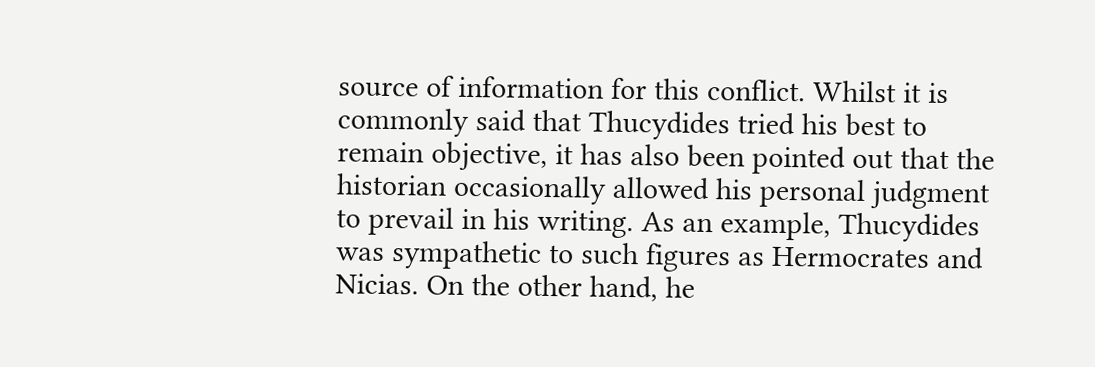source of information for this conflict. Whilst it is commonly said that Thucydides tried his best to remain objective, it has also been pointed out that the historian occasionally allowed his personal judgment to prevail in his writing. As an example, Thucydides was sympathetic to such figures as Hermocrates and Nicias. On the other hand, he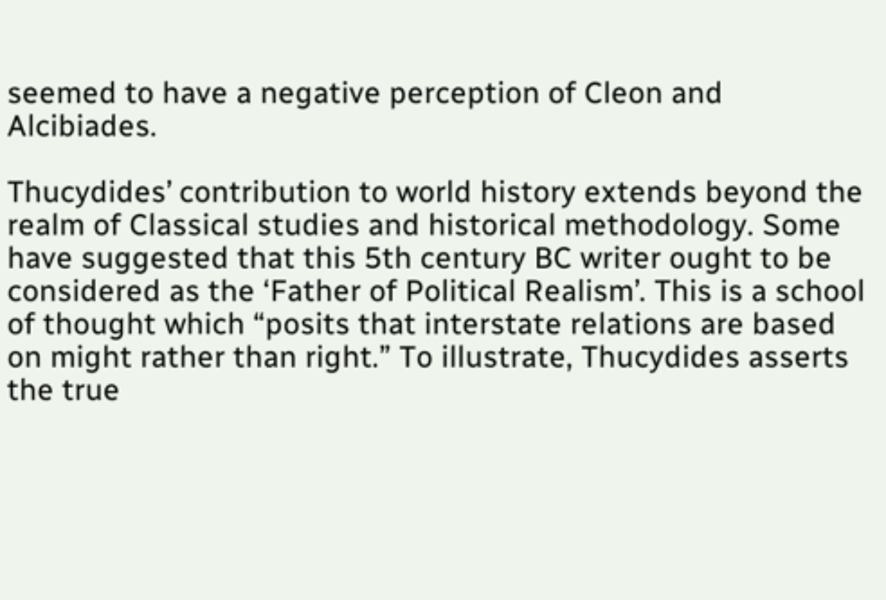seemed to have a negative perception of Cleon and Alcibiades.

Thucydides’ contribution to world history extends beyond the realm of Classical studies and historical methodology. Some have suggested that this 5th century BC writer ought to be considered as the ‘Father of Political Realism’. This is a school of thought which “posits that interstate relations are based on might rather than right.” To illustrate, Thucydides asserts the true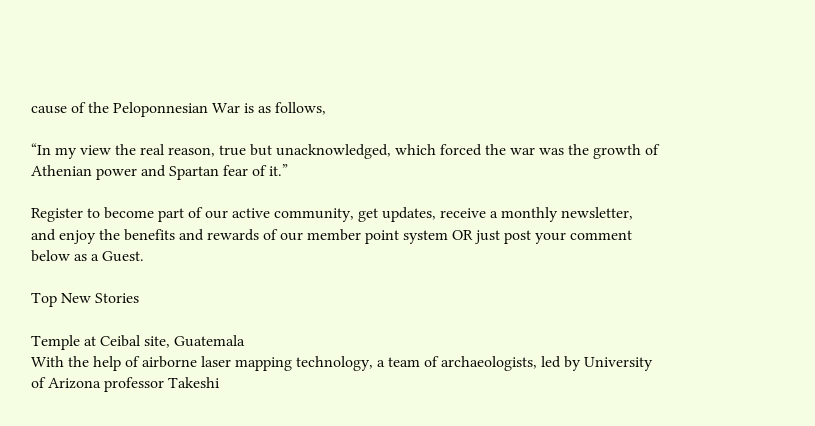cause of the Peloponnesian War is as follows,

“In my view the real reason, true but unacknowledged, which forced the war was the growth of Athenian power and Spartan fear of it.”

Register to become part of our active community, get updates, receive a monthly newsletter, and enjoy the benefits and rewards of our member point system OR just post your comment below as a Guest.

Top New Stories

Temple at Ceibal site, Guatemala
With the help of airborne laser mapping technology, a team of archaeologists, led by University of Arizona professor Takeshi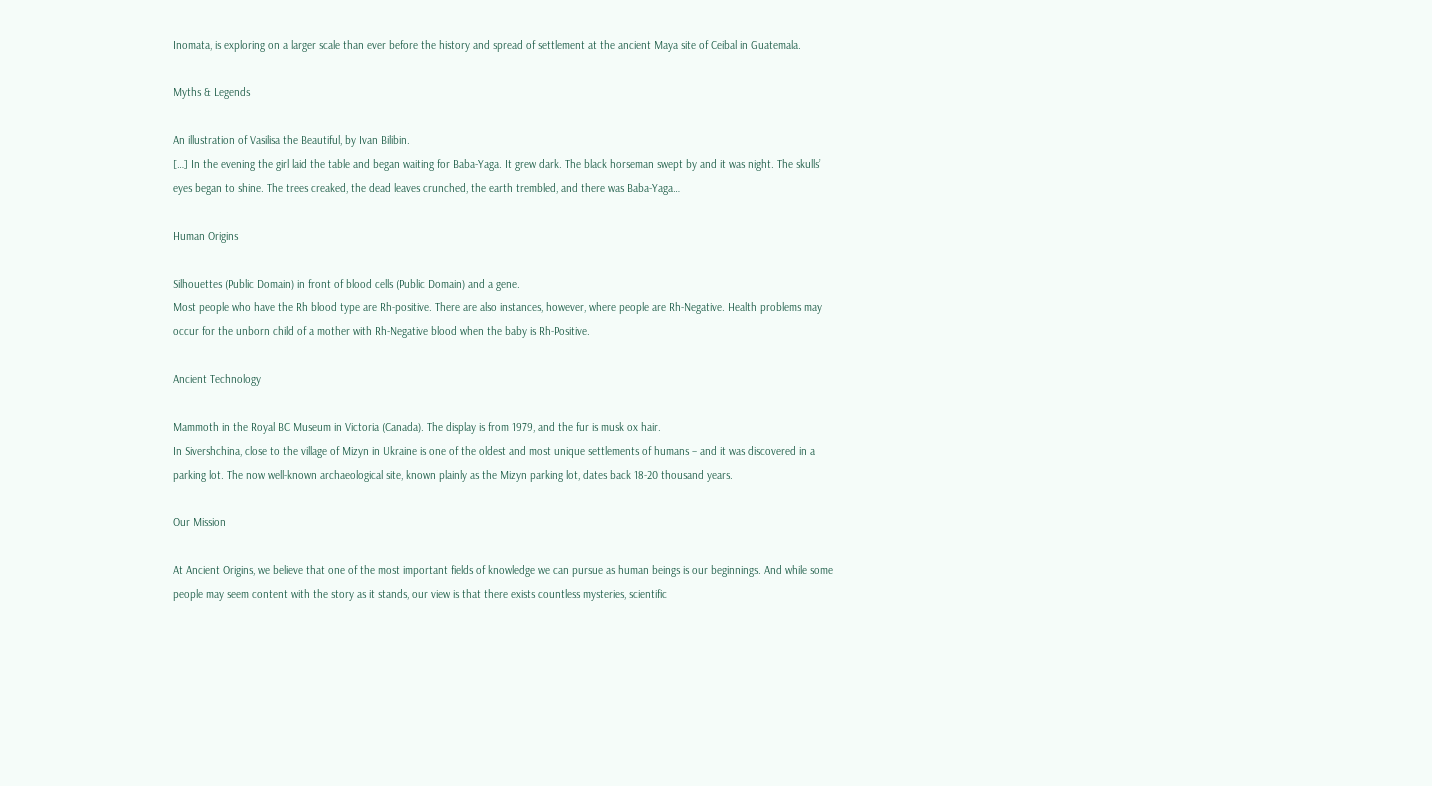Inomata, is exploring on a larger scale than ever before the history and spread of settlement at the ancient Maya site of Ceibal in Guatemala.

Myths & Legends

An illustration of Vasilisa the Beautiful, by Ivan Bilibin.
[…] In the evening the girl laid the table and began waiting for Baba-Yaga. It grew dark. The black horseman swept by and it was night. The skulls’ eyes began to shine. The trees creaked, the dead leaves crunched, the earth trembled, and there was Baba-Yaga…

Human Origins

Silhouettes (Public Domain) in front of blood cells (Public Domain) and a gene.
Most people who have the Rh blood type are Rh-positive. There are also instances, however, where people are Rh-Negative. Health problems may occur for the unborn child of a mother with Rh-Negative blood when the baby is Rh-Positive.

Ancient Technology

Mammoth in the Royal BC Museum in Victoria (Canada). The display is from 1979, and the fur is musk ox hair.
In Sivershchina, close to the village of Mizyn in Ukraine is one of the oldest and most unique settlements of humans – and it was discovered in a parking lot. The now well-known archaeological site, known plainly as the Mizyn parking lot, dates back 18-20 thousand years.

Our Mission

At Ancient Origins, we believe that one of the most important fields of knowledge we can pursue as human beings is our beginnings. And while some people may seem content with the story as it stands, our view is that there exists countless mysteries, scientific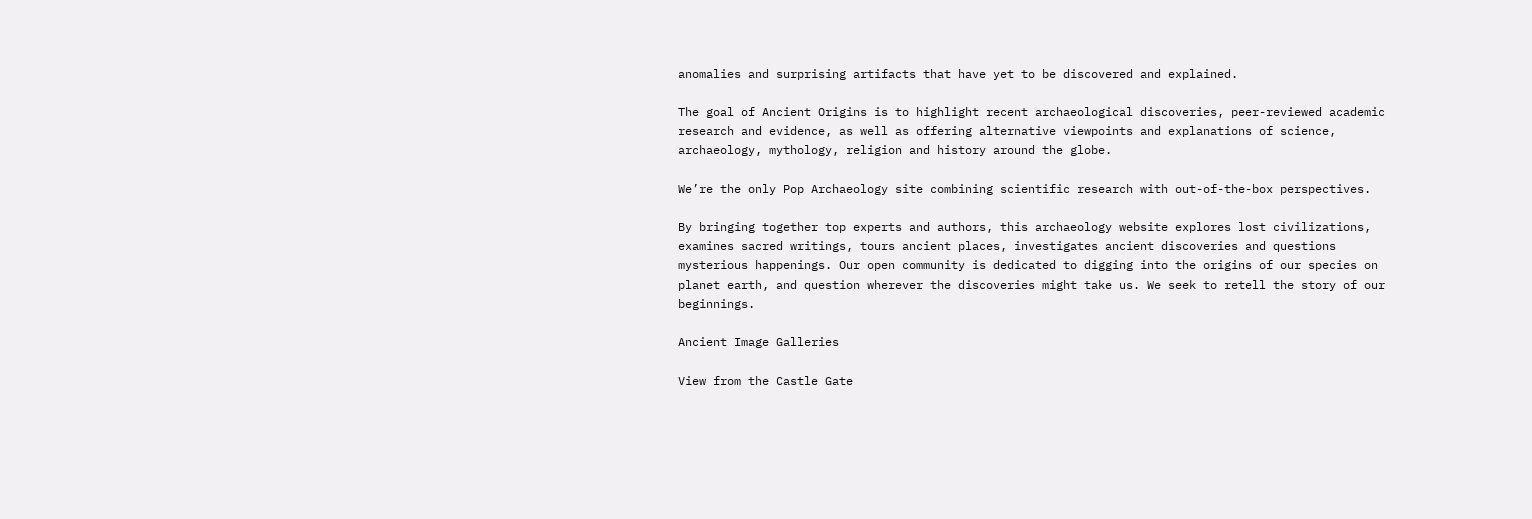anomalies and surprising artifacts that have yet to be discovered and explained.

The goal of Ancient Origins is to highlight recent archaeological discoveries, peer-reviewed academic research and evidence, as well as offering alternative viewpoints and explanations of science, archaeology, mythology, religion and history around the globe.

We’re the only Pop Archaeology site combining scientific research with out-of-the-box perspectives.

By bringing together top experts and authors, this archaeology website explores lost civilizations, examines sacred writings, tours ancient places, investigates ancient discoveries and questions mysterious happenings. Our open community is dedicated to digging into the origins of our species on planet earth, and question wherever the discoveries might take us. We seek to retell the story of our beginnings.

Ancient Image Galleries

View from the Castle Gate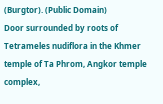(Burgtor). (Public Domain)
Door surrounded by roots of Tetrameles nudiflora in the Khmer temple of Ta Phrom, Angkor temple complex,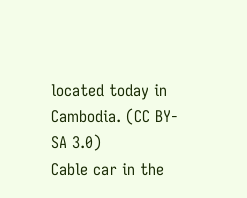located today in Cambodia. (CC BY-SA 3.0)
Cable car in the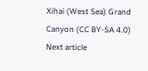Xihai (West Sea) Grand Canyon (CC BY-SA 4.0)
Next article